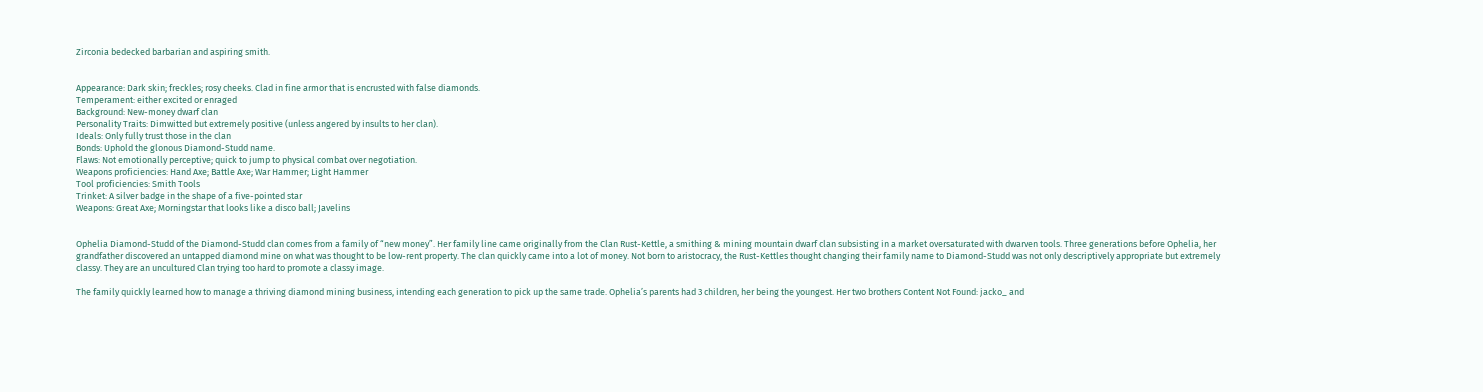Zirconia bedecked barbarian and aspiring smith.


Appearance: Dark skin; freckles; rosy cheeks. Clad in fine armor that is encrusted with false diamonds.
Temperament: either excited or enraged
Background: New-money dwarf clan
Personality Traits: Dimwitted but extremely positive (unless angered by insults to her clan).
Ideals: Only fully trust those in the clan
Bonds: Uphold the glonous Diamond-Studd name.
Flaws: Not emotionally perceptive; quick to jump to physical combat over negotiation.
Weapons proficiencies: Hand Axe; Battle Axe; War Hammer; Light Hammer
Tool proficiencies: Smith Tools
Trinket: A silver badge in the shape of a five-pointed star
Weapons: Great Axe; Morningstar that looks like a disco ball; Javelins


Ophelia Diamond-Studd of the Diamond-Studd clan comes from a family of “new money”. Her family line came originally from the Clan Rust-Kettle, a smithing & mining mountain dwarf clan subsisting in a market oversaturated with dwarven tools. Three generations before Ophelia, her grandfather discovered an untapped diamond mine on what was thought to be low-rent property. The clan quickly came into a lot of money. Not born to aristocracy, the Rust-Kettles thought changing their family name to Diamond-Studd was not only descriptively appropriate but extremely classy. They are an uncultured Clan trying too hard to promote a classy image.

The family quickly learned how to manage a thriving diamond mining business, intending each generation to pick up the same trade. Ophelia’s parents had 3 children, her being the youngest. Her two brothers Content Not Found: jacko_ and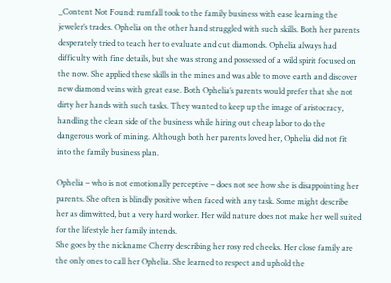_Content Not Found: rumfall took to the family business with ease learning the jeweler’s trades. Ophelia on the other hand struggled with such skills. Both her parents desperately tried to teach her to evaluate and cut diamonds. Ophelia always had difficulty with fine details, but she was strong and possessed of a wild spirit focused on the now. She applied these skills in the mines and was able to move earth and discover new diamond veins with great ease. Both Ophelia’s parents would prefer that she not dirty her hands with such tasks. They wanted to keep up the image of aristocracy, handling the clean side of the business while hiring out cheap labor to do the dangerous work of mining. Although both her parents loved her, Ophelia did not fit into the family business plan.

Ophelia – who is not emotionally perceptive – does not see how she is disappointing her parents. She often is blindly positive when faced with any task. Some might describe her as dimwitted, but a very hard worker. Her wild nature does not make her well suited for the lifestyle her family intends.
She goes by the nickname Cherry describing her rosy red cheeks. Her close family are the only ones to call her Ophelia. She learned to respect and uphold the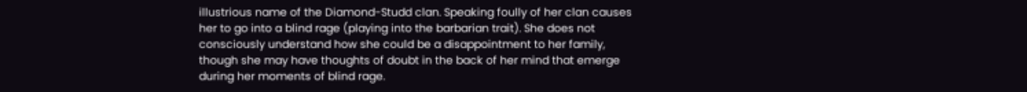illustrious name of the Diamond-Studd clan. Speaking foully of her clan causes her to go into a blind rage (playing into the barbarian trait). She does not consciously understand how she could be a disappointment to her family, though she may have thoughts of doubt in the back of her mind that emerge during her moments of blind rage.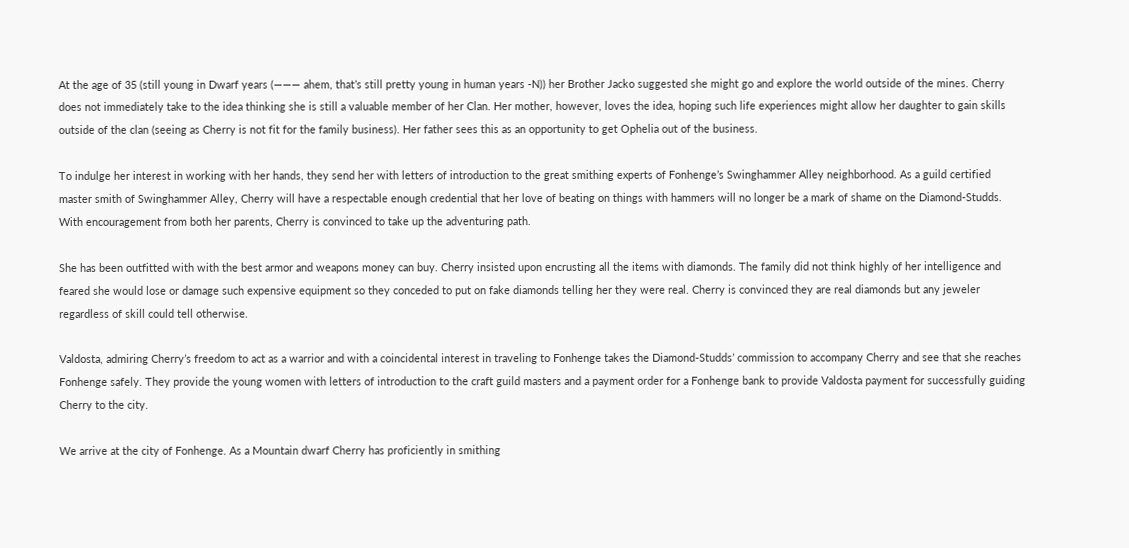At the age of 35 (still young in Dwarf years (——— ahem, that’s still pretty young in human years -N)) her Brother Jacko suggested she might go and explore the world outside of the mines. Cherry does not immediately take to the idea thinking she is still a valuable member of her Clan. Her mother, however, loves the idea, hoping such life experiences might allow her daughter to gain skills outside of the clan (seeing as Cherry is not fit for the family business). Her father sees this as an opportunity to get Ophelia out of the business.

To indulge her interest in working with her hands, they send her with letters of introduction to the great smithing experts of Fonhenge’s Swinghammer Alley neighborhood. As a guild certified master smith of Swinghammer Alley, Cherry will have a respectable enough credential that her love of beating on things with hammers will no longer be a mark of shame on the Diamond-Studds. With encouragement from both her parents, Cherry is convinced to take up the adventuring path.

She has been outfitted with with the best armor and weapons money can buy. Cherry insisted upon encrusting all the items with diamonds. The family did not think highly of her intelligence and feared she would lose or damage such expensive equipment so they conceded to put on fake diamonds telling her they were real. Cherry is convinced they are real diamonds but any jeweler regardless of skill could tell otherwise.

Valdosta, admiring Cherry’s freedom to act as a warrior and with a coincidental interest in traveling to Fonhenge takes the Diamond-Studds’ commission to accompany Cherry and see that she reaches Fonhenge safely. They provide the young women with letters of introduction to the craft guild masters and a payment order for a Fonhenge bank to provide Valdosta payment for successfully guiding Cherry to the city.

We arrive at the city of Fonhenge. As a Mountain dwarf Cherry has proficiently in smithing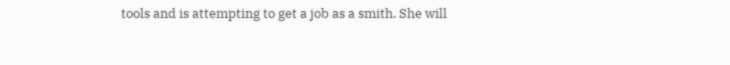tools and is attempting to get a job as a smith. She will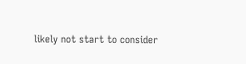likely not start to consider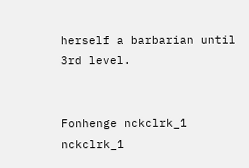herself a barbarian until 3rd level.


Fonhenge nckclrk_1 nckclrk_1